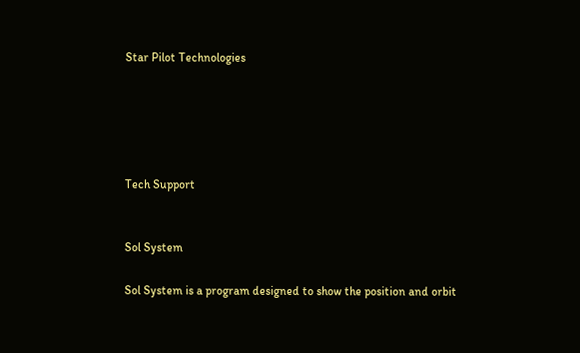Star Pilot Technologies





Tech Support


Sol System

Sol System is a program designed to show the position and orbit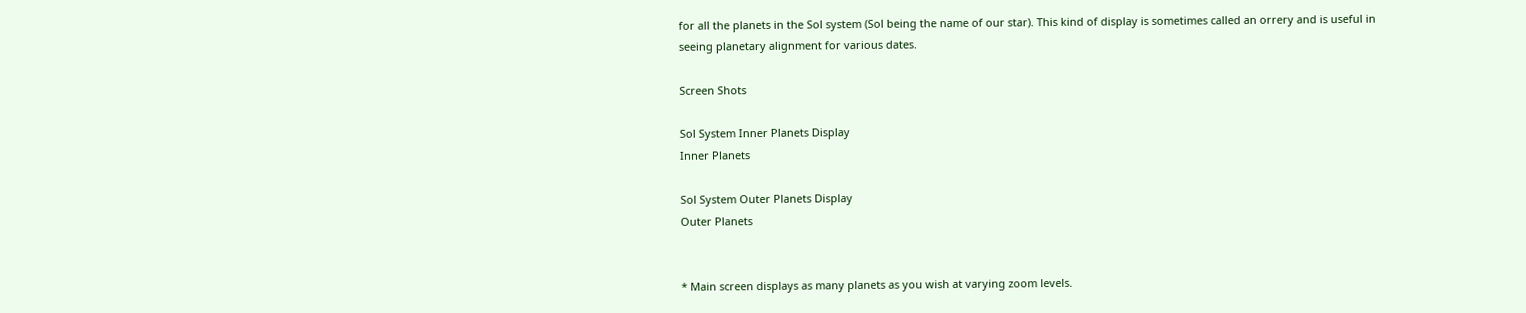for all the planets in the Sol system (Sol being the name of our star). This kind of display is sometimes called an orrery and is useful in seeing planetary alignment for various dates.

Screen Shots

Sol System Inner Planets Display
Inner Planets

Sol System Outer Planets Display
Outer Planets


* Main screen displays as many planets as you wish at varying zoom levels.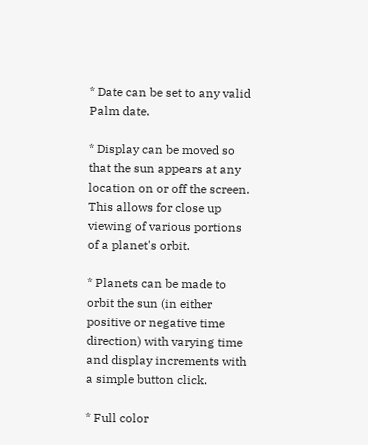* Date can be set to any valid Palm date.

* Display can be moved so that the sun appears at any location on or off the screen. This allows for close up viewing of various portions of a planet's orbit.

* Planets can be made to orbit the sun (in either positive or negative time direction) with varying time and display increments with a simple button click.

* Full color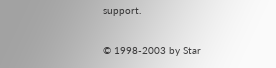support.

© 1998-2003 by Star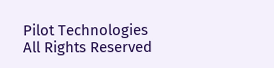Pilot Technologies
All Rights Reserved